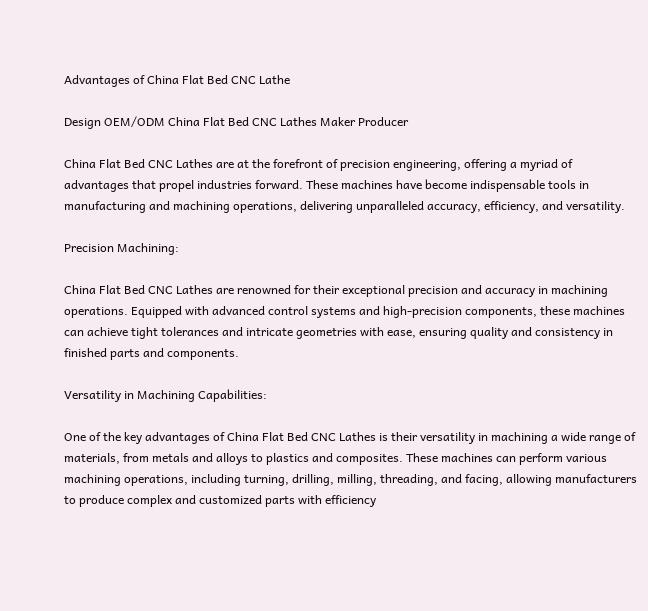Advantages of China Flat Bed CNC Lathe

Design OEM/ODM China Flat Bed CNC Lathes Maker Producer

China Flat Bed CNC Lathes are at the forefront of precision engineering, offering a myriad of advantages that propel industries forward. These machines have become indispensable tools in manufacturing and machining operations, delivering unparalleled accuracy, efficiency, and versatility.

Precision Machining:

China Flat Bed CNC Lathes are renowned for their exceptional precision and accuracy in machining operations. Equipped with advanced control systems and high-precision components, these machines can achieve tight tolerances and intricate geometries with ease, ensuring quality and consistency in finished parts and components.

Versatility in Machining Capabilities:

One of the key advantages of China Flat Bed CNC Lathes is their versatility in machining a wide range of materials, from metals and alloys to plastics and composites. These machines can perform various machining operations, including turning, drilling, milling, threading, and facing, allowing manufacturers to produce complex and customized parts with efficiency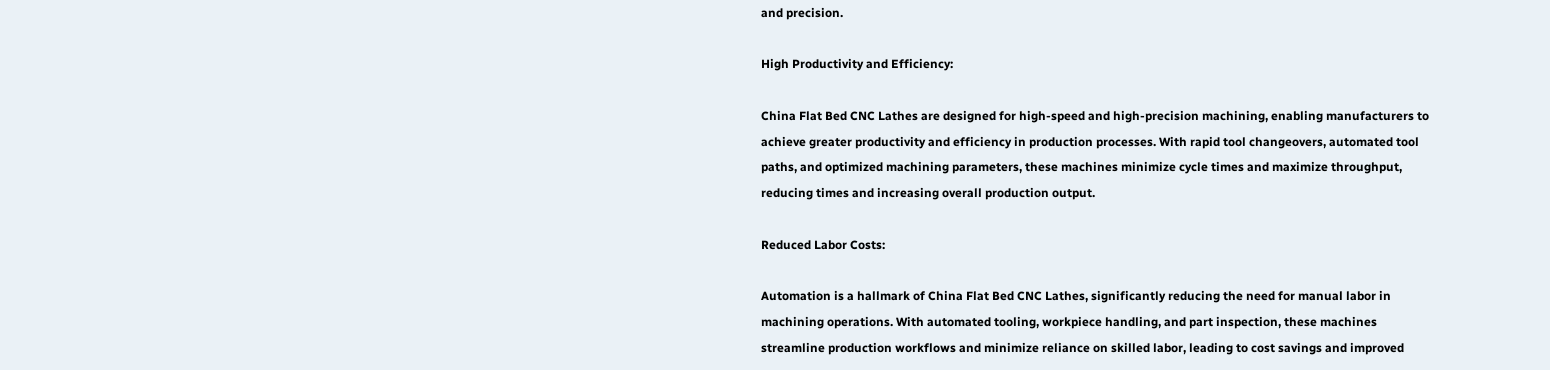and precision.

High Productivity and Efficiency:

China Flat Bed CNC Lathes are designed for high-speed and high-precision machining, enabling manufacturers to achieve greater productivity and efficiency in production processes. With rapid tool changeovers, automated tool paths, and optimized machining parameters, these machines minimize cycle times and maximize throughput, reducing times and increasing overall production output.

Reduced Labor Costs:

Automation is a hallmark of China Flat Bed CNC Lathes, significantly reducing the need for manual labor in machining operations. With automated tooling, workpiece handling, and part inspection, these machines streamline production workflows and minimize reliance on skilled labor, leading to cost savings and improved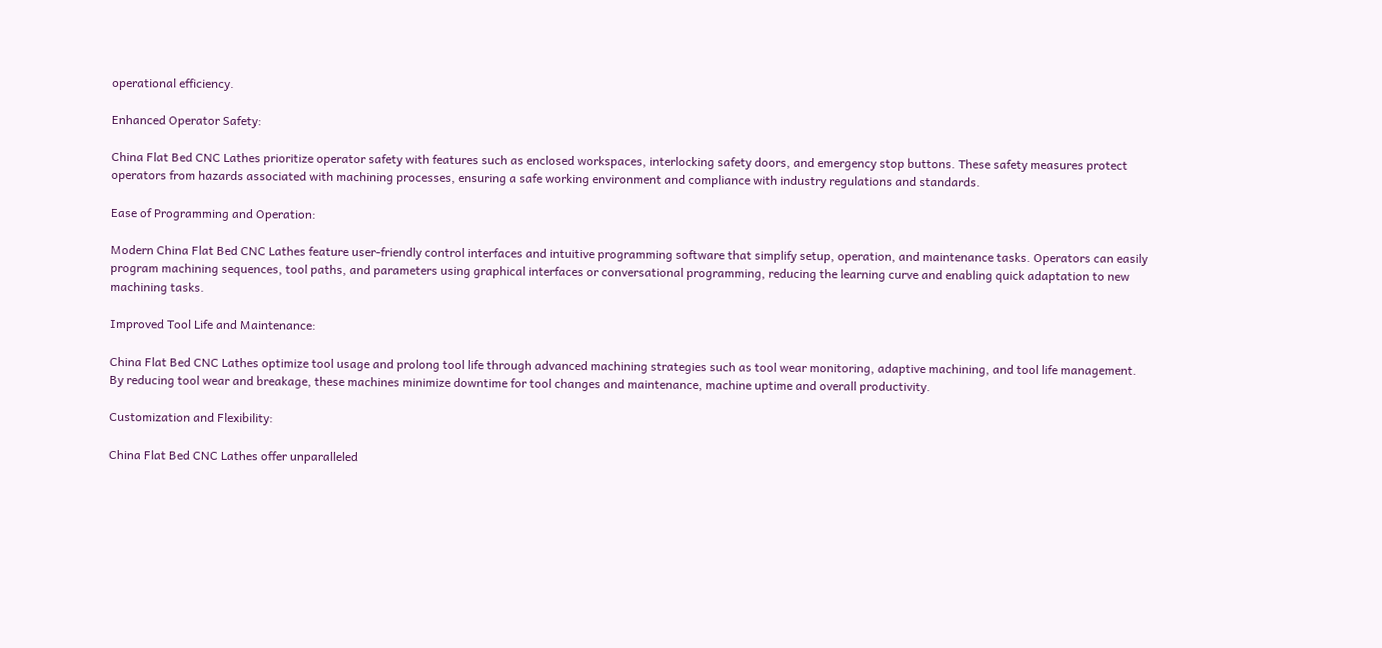operational efficiency.

Enhanced Operator Safety:

China Flat Bed CNC Lathes prioritize operator safety with features such as enclosed workspaces, interlocking safety doors, and emergency stop buttons. These safety measures protect operators from hazards associated with machining processes, ensuring a safe working environment and compliance with industry regulations and standards.

Ease of Programming and Operation:

Modern China Flat Bed CNC Lathes feature user-friendly control interfaces and intuitive programming software that simplify setup, operation, and maintenance tasks. Operators can easily program machining sequences, tool paths, and parameters using graphical interfaces or conversational programming, reducing the learning curve and enabling quick adaptation to new machining tasks.

Improved Tool Life and Maintenance:

China Flat Bed CNC Lathes optimize tool usage and prolong tool life through advanced machining strategies such as tool wear monitoring, adaptive machining, and tool life management. By reducing tool wear and breakage, these machines minimize downtime for tool changes and maintenance, machine uptime and overall productivity.

Customization and Flexibility:

China Flat Bed CNC Lathes offer unparalleled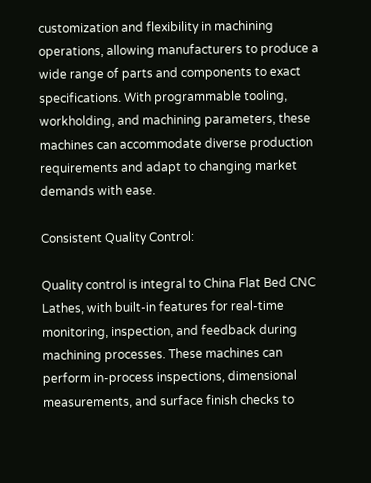customization and flexibility in machining operations, allowing manufacturers to produce a wide range of parts and components to exact specifications. With programmable tooling, workholding, and machining parameters, these machines can accommodate diverse production requirements and adapt to changing market demands with ease.

Consistent Quality Control:

Quality control is integral to China Flat Bed CNC Lathes, with built-in features for real-time monitoring, inspection, and feedback during machining processes. These machines can perform in-process inspections, dimensional measurements, and surface finish checks to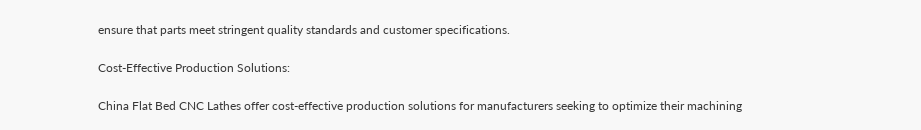ensure that parts meet stringent quality standards and customer specifications.

Cost-Effective Production Solutions:

China Flat Bed CNC Lathes offer cost-effective production solutions for manufacturers seeking to optimize their machining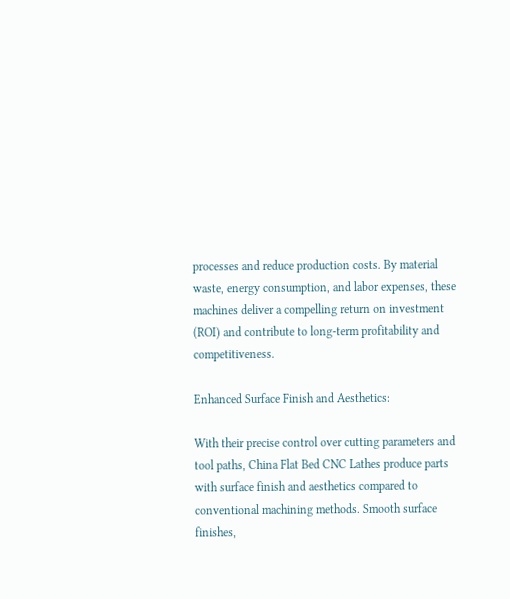processes and reduce production costs. By material waste, energy consumption, and labor expenses, these machines deliver a compelling return on investment (ROI) and contribute to long-term profitability and competitiveness.

Enhanced Surface Finish and Aesthetics:

With their precise control over cutting parameters and tool paths, China Flat Bed CNC Lathes produce parts with surface finish and aesthetics compared to conventional machining methods. Smooth surface finishes,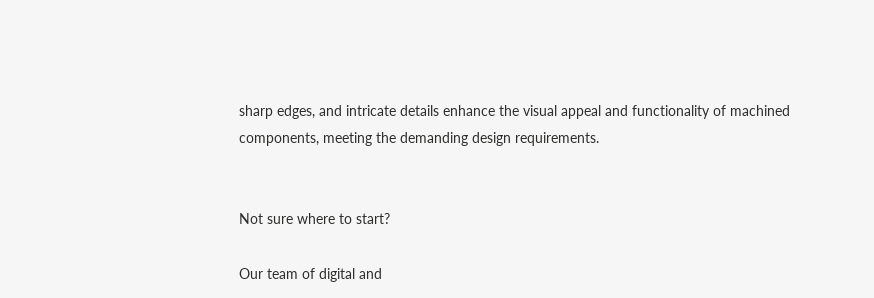sharp edges, and intricate details enhance the visual appeal and functionality of machined components, meeting the demanding design requirements.


Not sure where to start?

Our team of digital and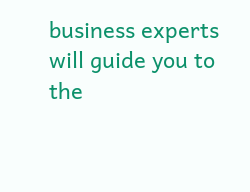business experts will guide you to the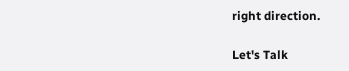right direction.

Let's Talk